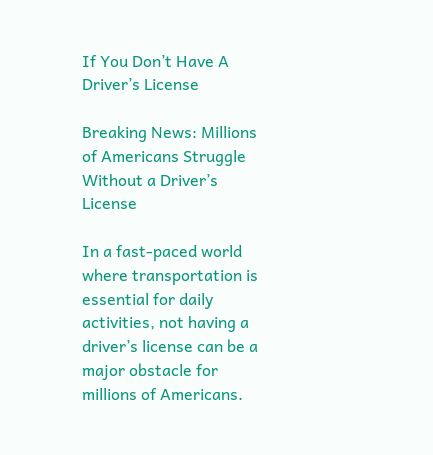If You Don’t Have A Driver’s License

Breaking News: Millions of Americans Struggle Without a Driver’s License

In a fast-paced world where transportation is essential for daily activities, not having a driver’s license can be a major obstacle for millions of Americans.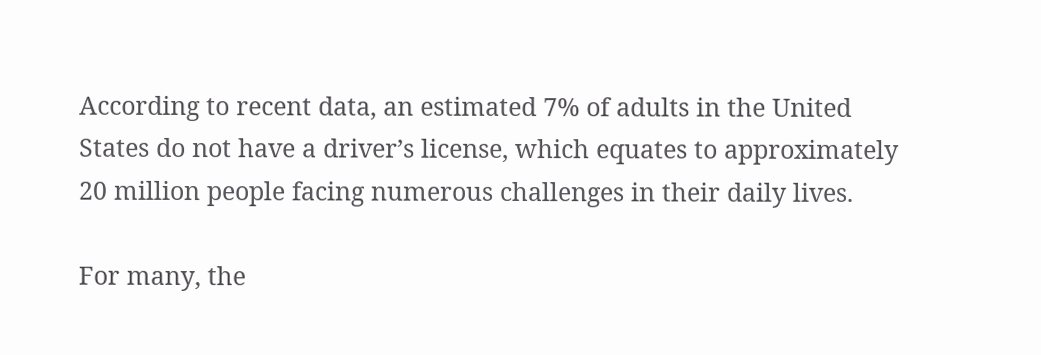According to recent data, an estimated 7% of adults in the United States do not have a driver’s license, which equates to approximately 20 million people facing numerous challenges in their daily lives.

For many, the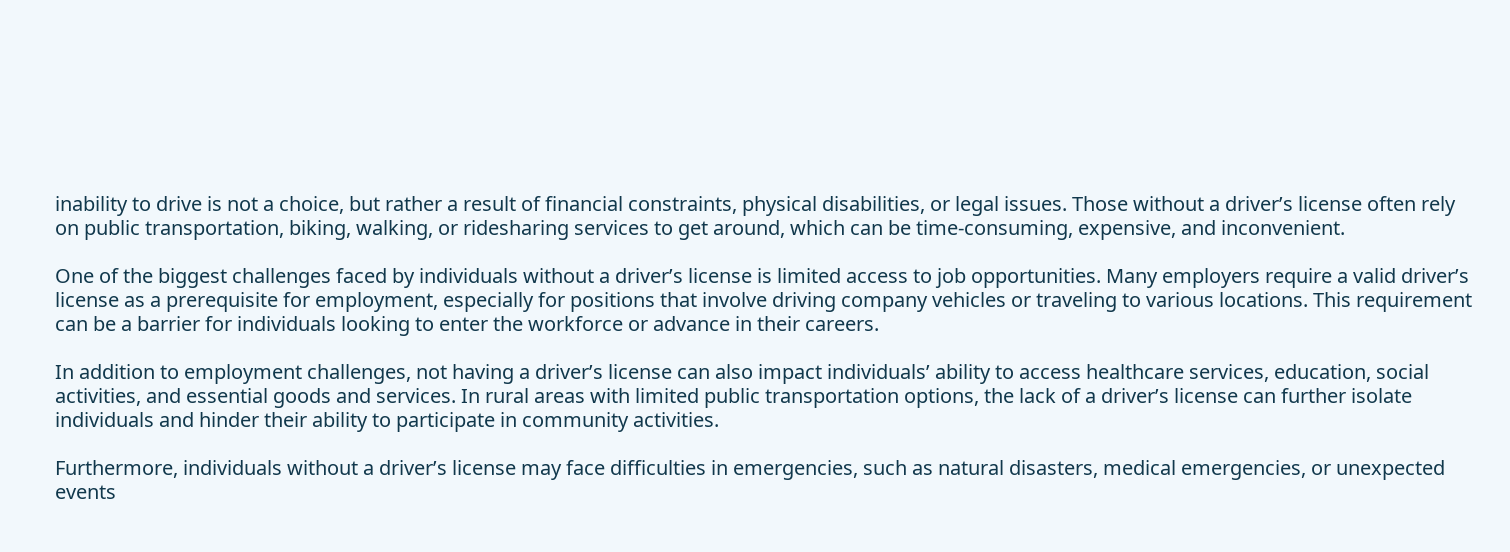inability to drive is not a choice, but rather a result of financial constraints, physical disabilities, or legal issues. Those without a driver’s license often rely on public transportation, biking, walking, or ridesharing services to get around, which can be time-consuming, expensive, and inconvenient.

One of the biggest challenges faced by individuals without a driver’s license is limited access to job opportunities. Many employers require a valid driver’s license as a prerequisite for employment, especially for positions that involve driving company vehicles or traveling to various locations. This requirement can be a barrier for individuals looking to enter the workforce or advance in their careers.

In addition to employment challenges, not having a driver’s license can also impact individuals’ ability to access healthcare services, education, social activities, and essential goods and services. In rural areas with limited public transportation options, the lack of a driver’s license can further isolate individuals and hinder their ability to participate in community activities.

Furthermore, individuals without a driver’s license may face difficulties in emergencies, such as natural disasters, medical emergencies, or unexpected events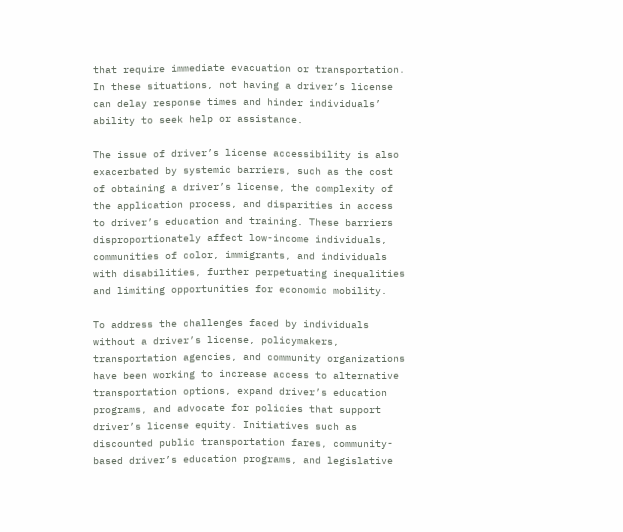that require immediate evacuation or transportation. In these situations, not having a driver’s license can delay response times and hinder individuals’ ability to seek help or assistance.

The issue of driver’s license accessibility is also exacerbated by systemic barriers, such as the cost of obtaining a driver’s license, the complexity of the application process, and disparities in access to driver’s education and training. These barriers disproportionately affect low-income individuals, communities of color, immigrants, and individuals with disabilities, further perpetuating inequalities and limiting opportunities for economic mobility.

To address the challenges faced by individuals without a driver’s license, policymakers, transportation agencies, and community organizations have been working to increase access to alternative transportation options, expand driver’s education programs, and advocate for policies that support driver’s license equity. Initiatives such as discounted public transportation fares, community-based driver’s education programs, and legislative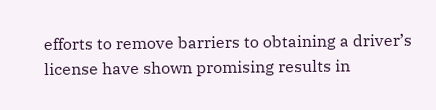efforts to remove barriers to obtaining a driver’s license have shown promising results in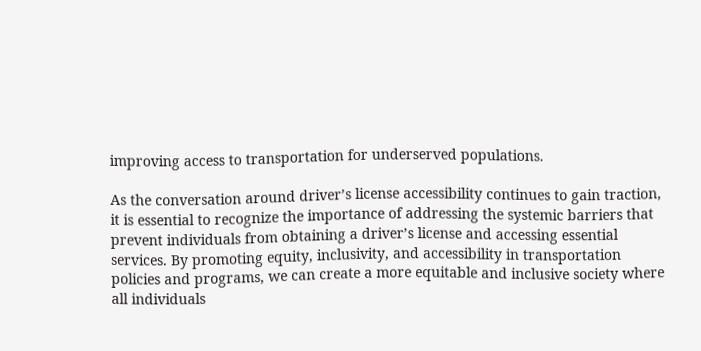improving access to transportation for underserved populations.

As the conversation around driver’s license accessibility continues to gain traction, it is essential to recognize the importance of addressing the systemic barriers that prevent individuals from obtaining a driver’s license and accessing essential services. By promoting equity, inclusivity, and accessibility in transportation policies and programs, we can create a more equitable and inclusive society where all individuals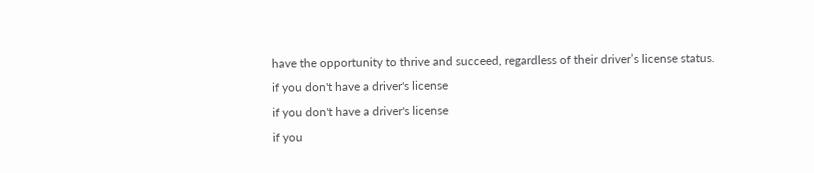have the opportunity to thrive and succeed, regardless of their driver’s license status.
if you don't have a driver's license
if you don't have a driver's license
if you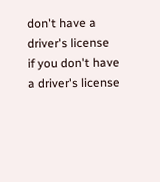don't have a driver's license
if you don't have a driver's license